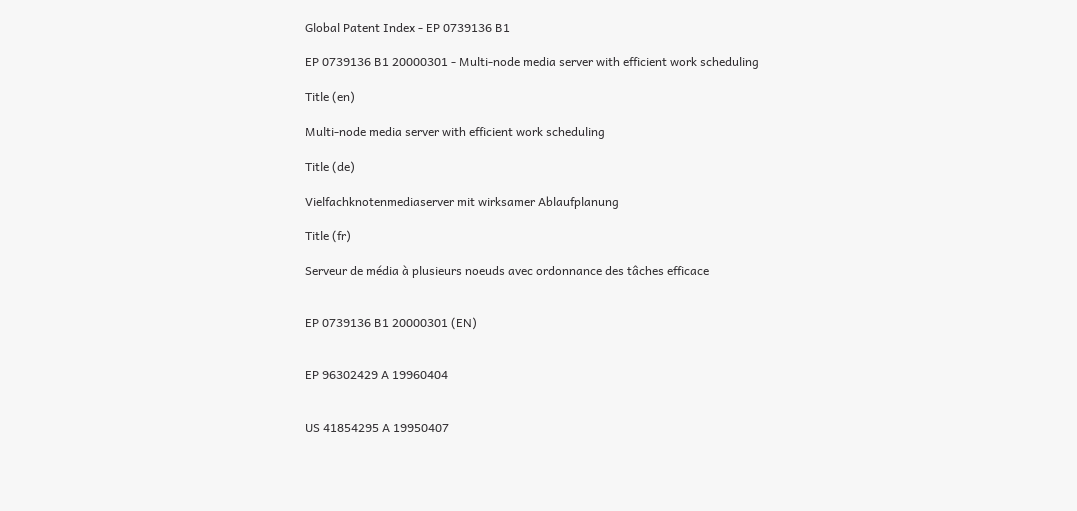Global Patent Index - EP 0739136 B1

EP 0739136 B1 20000301 - Multi-node media server with efficient work scheduling

Title (en)

Multi-node media server with efficient work scheduling

Title (de)

Vielfachknotenmediaserver mit wirksamer Ablaufplanung

Title (fr)

Serveur de média à plusieurs noeuds avec ordonnance des tâches efficace


EP 0739136 B1 20000301 (EN)


EP 96302429 A 19960404


US 41854295 A 19950407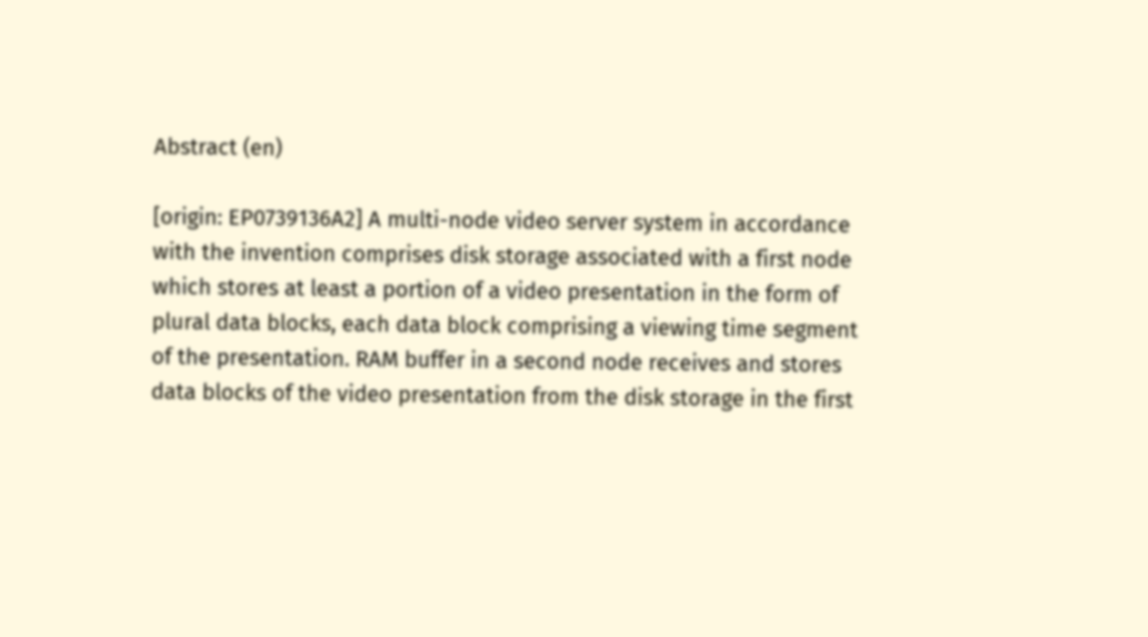Abstract (en)

[origin: EP0739136A2] A multi-node video server system in accordance with the invention comprises disk storage associated with a first node which stores at least a portion of a video presentation in the form of plural data blocks, each data block comprising a viewing time segment of the presentation. RAM buffer in a second node receives and stores data blocks of the video presentation from the disk storage in the first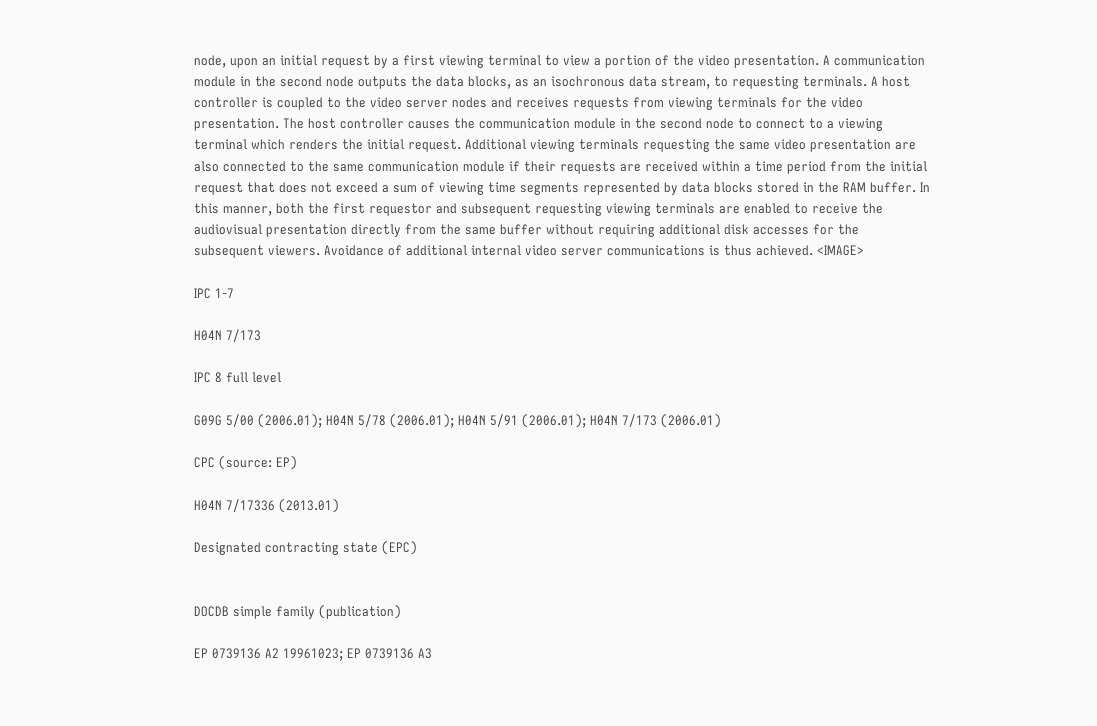node, upon an initial request by a first viewing terminal to view a portion of the video presentation. A communication module in the second node outputs the data blocks, as an isochronous data stream, to requesting terminals. A host controller is coupled to the video server nodes and receives requests from viewing terminals for the video presentation. The host controller causes the communication module in the second node to connect to a viewing terminal which renders the initial request. Additional viewing terminals requesting the same video presentation are also connected to the same communication module if their requests are received within a time period from the initial request that does not exceed a sum of viewing time segments represented by data blocks stored in the RAM buffer. In this manner, both the first requestor and subsequent requesting viewing terminals are enabled to receive the audiovisual presentation directly from the same buffer without requiring additional disk accesses for the subsequent viewers. Avoidance of additional internal video server communications is thus achieved. <IMAGE>

IPC 1-7

H04N 7/173

IPC 8 full level

G09G 5/00 (2006.01); H04N 5/78 (2006.01); H04N 5/91 (2006.01); H04N 7/173 (2006.01)

CPC (source: EP)

H04N 7/17336 (2013.01)

Designated contracting state (EPC)


DOCDB simple family (publication)

EP 0739136 A2 19961023; EP 0739136 A3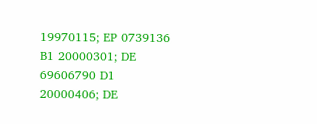19970115; EP 0739136 B1 20000301; DE 69606790 D1 20000406; DE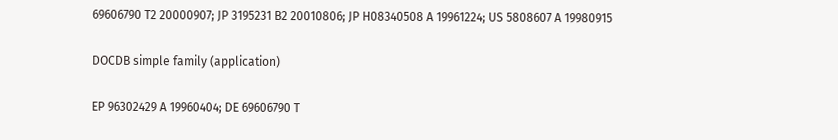69606790 T2 20000907; JP 3195231 B2 20010806; JP H08340508 A 19961224; US 5808607 A 19980915

DOCDB simple family (application)

EP 96302429 A 19960404; DE 69606790 T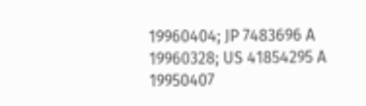19960404; JP 7483696 A 19960328; US 41854295 A 19950407